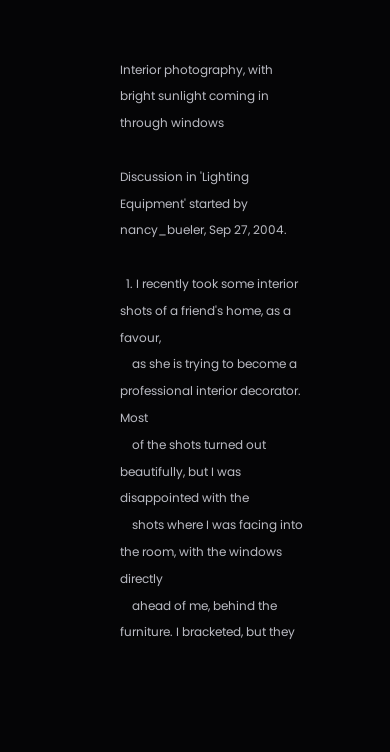Interior photography, with bright sunlight coming in through windows

Discussion in 'Lighting Equipment' started by nancy_bueler, Sep 27, 2004.

  1. I recently took some interior shots of a friend's home, as a favour,
    as she is trying to become a professional interior decorator. Most
    of the shots turned out beautifully, but I was disappointed with the
    shots where I was facing into the room, with the windows directly
    ahead of me, behind the furniture. I bracketed, but they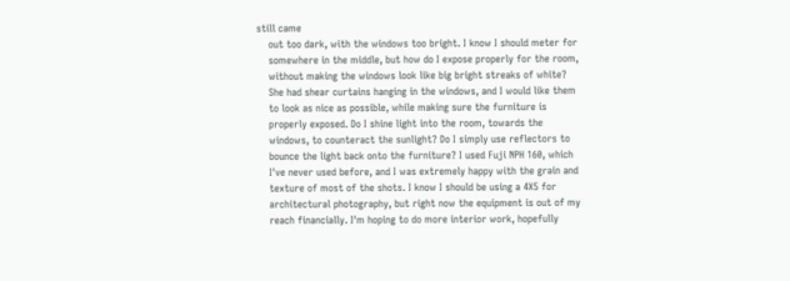still came
    out too dark, with the windows too bright. I know I should meter for
    somewhere in the middle, but how do I expose properly for the room,
    without making the windows look like big bright streaks of white?
    She had shear curtains hanging in the windows, and I would like them
    to look as nice as possible, while making sure the furniture is
    properly exposed. Do I shine light into the room, towards the
    windows, to counteract the sunlight? Do I simply use reflectors to
    bounce the light back onto the furniture? I used Fuji NPH 160, which
    I've never used before, and I was extremely happy with the grain and
    texture of most of the shots. I know I should be using a 4X5 for
    architectural photography, but right now the equipment is out of my
    reach financially. I'm hoping to do more interior work, hopefully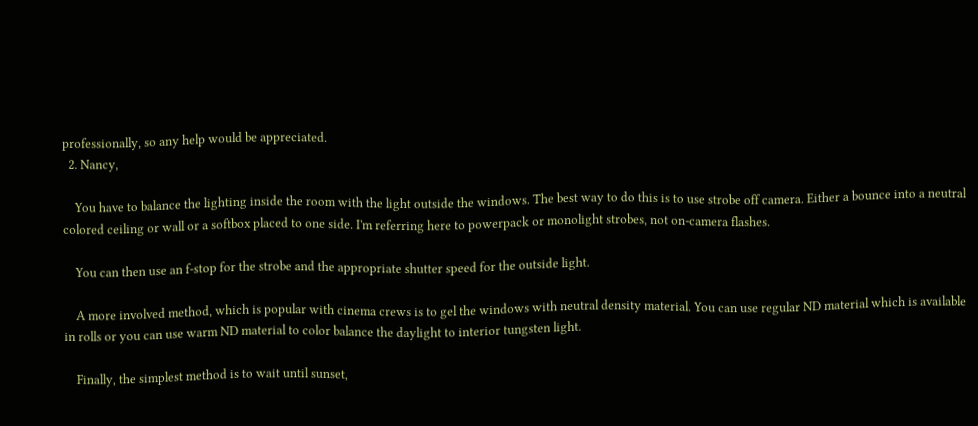professionally, so any help would be appreciated.
  2. Nancy,

    You have to balance the lighting inside the room with the light outside the windows. The best way to do this is to use strobe off camera. Either a bounce into a neutral colored ceiling or wall or a softbox placed to one side. I'm referring here to powerpack or monolight strobes, not on-camera flashes.

    You can then use an f-stop for the strobe and the appropriate shutter speed for the outside light.

    A more involved method, which is popular with cinema crews is to gel the windows with neutral density material. You can use regular ND material which is available in rolls or you can use warm ND material to color balance the daylight to interior tungsten light.

    Finally, the simplest method is to wait until sunset,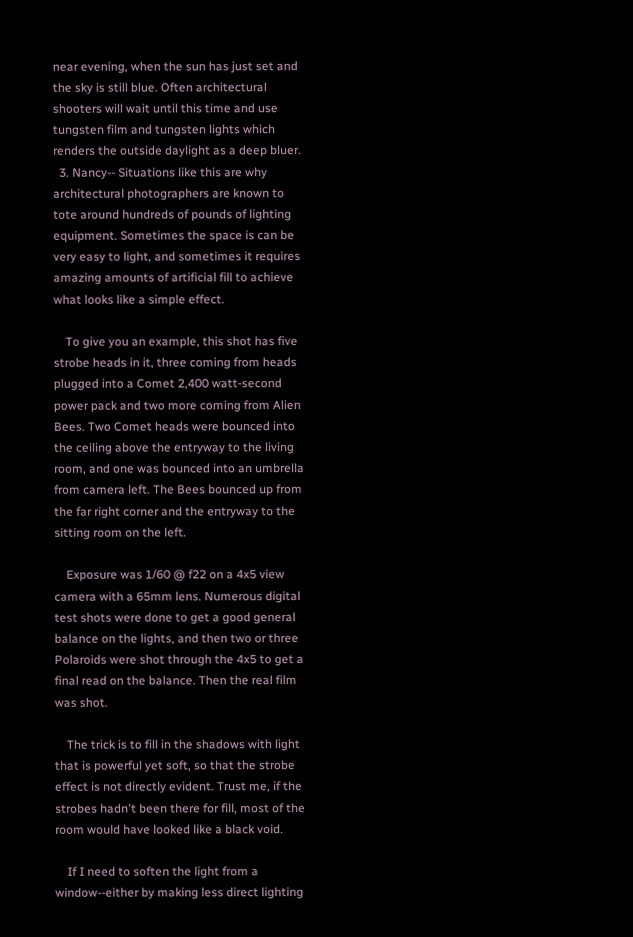near evening, when the sun has just set and the sky is still blue. Often architectural shooters will wait until this time and use tungsten film and tungsten lights which renders the outside daylight as a deep bluer.
  3. Nancy-- Situations like this are why architectural photographers are known to tote around hundreds of pounds of lighting equipment. Sometimes the space is can be very easy to light, and sometimes it requires amazing amounts of artificial fill to achieve what looks like a simple effect.

    To give you an example, this shot has five strobe heads in it, three coming from heads plugged into a Comet 2,400 watt-second power pack and two more coming from Alien Bees. Two Comet heads were bounced into the ceiling above the entryway to the living room, and one was bounced into an umbrella from camera left. The Bees bounced up from the far right corner and the entryway to the sitting room on the left.

    Exposure was 1/60 @ f22 on a 4x5 view camera with a 65mm lens. Numerous digital test shots were done to get a good general balance on the lights, and then two or three Polaroids were shot through the 4x5 to get a final read on the balance. Then the real film was shot.

    The trick is to fill in the shadows with light that is powerful yet soft, so that the strobe effect is not directly evident. Trust me, if the strobes hadn't been there for fill, most of the room would have looked like a black void.

    If I need to soften the light from a window--either by making less direct lighting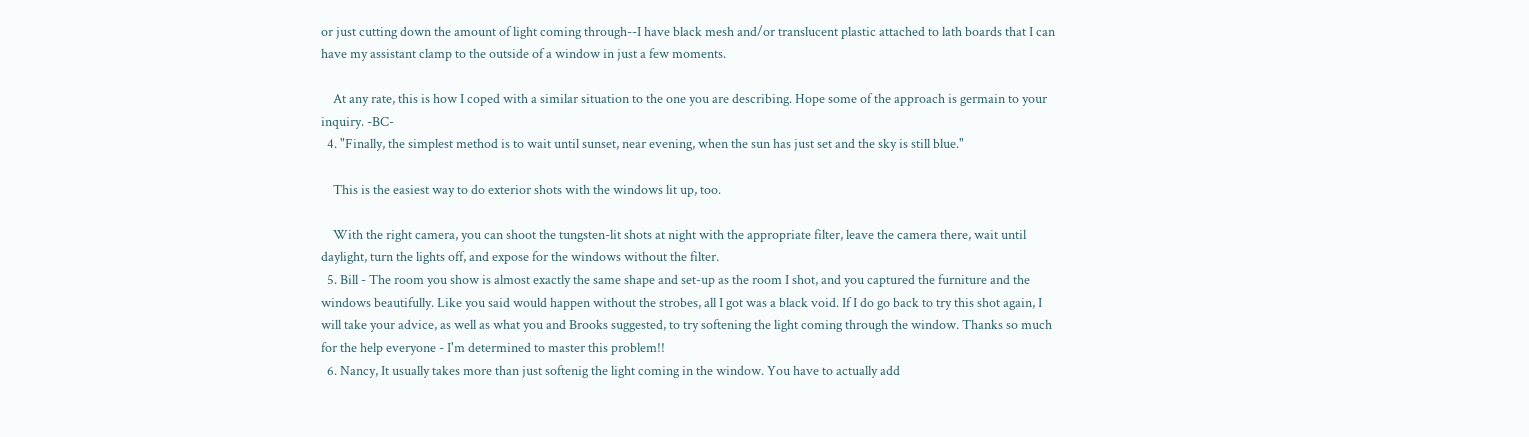or just cutting down the amount of light coming through--I have black mesh and/or translucent plastic attached to lath boards that I can have my assistant clamp to the outside of a window in just a few moments.

    At any rate, this is how I coped with a similar situation to the one you are describing. Hope some of the approach is germain to your inquiry. -BC-
  4. "Finally, the simplest method is to wait until sunset, near evening, when the sun has just set and the sky is still blue."

    This is the easiest way to do exterior shots with the windows lit up, too.

    With the right camera, you can shoot the tungsten-lit shots at night with the appropriate filter, leave the camera there, wait until daylight, turn the lights off, and expose for the windows without the filter.
  5. Bill - The room you show is almost exactly the same shape and set-up as the room I shot, and you captured the furniture and the windows beautifully. Like you said would happen without the strobes, all I got was a black void. If I do go back to try this shot again, I will take your advice, as well as what you and Brooks suggested, to try softening the light coming through the window. Thanks so much for the help everyone - I'm determined to master this problem!!
  6. Nancy, It usually takes more than just softenig the light coming in the window. You have to actually add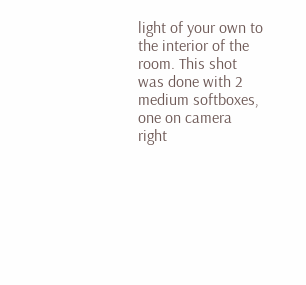light of your own to the interior of the room. This shot was done with 2 medium softboxes, one on camera right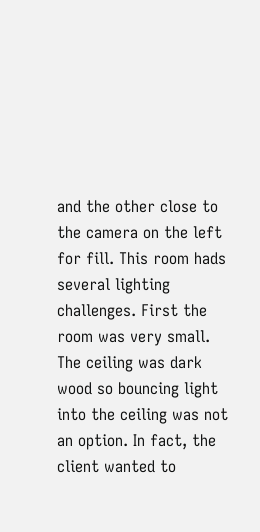and the other close to the camera on the left for fill. This room hads several lighting challenges. First the room was very small. The ceiling was dark wood so bouncing light into the ceiling was not an option. In fact, the client wanted to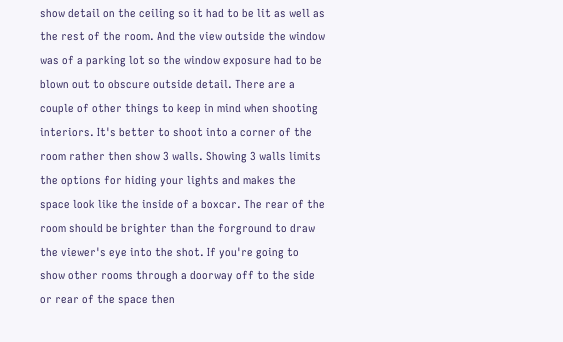show detail on the ceiling so it had to be lit as well as the rest of the room. And the view outside the window was of a parking lot so the window exposure had to be blown out to obscure outside detail. There are a couple of other things to keep in mind when shooting interiors. It's better to shoot into a corner of the room rather then show 3 walls. Showing 3 walls limits the options for hiding your lights and makes the space look like the inside of a boxcar. The rear of the room should be brighter than the forground to draw the viewer's eye into the shot. If you're going to show other rooms through a doorway off to the side or rear of the space then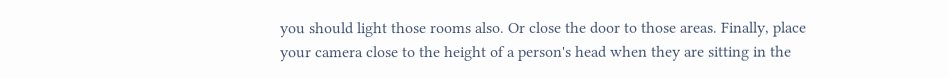you should light those rooms also. Or close the door to those areas. Finally, place your camera close to the height of a person's head when they are sitting in the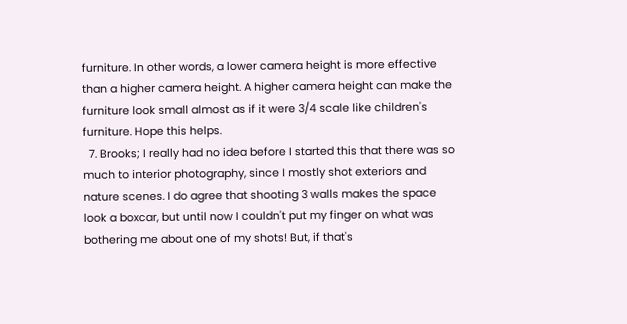furniture. In other words, a lower camera height is more effective than a higher camera height. A higher camera height can make the furniture look small almost as if it were 3/4 scale like children's furniture. Hope this helps.
  7. Brooks; I really had no idea before I started this that there was so much to interior photography, since I mostly shot exteriors and nature scenes. I do agree that shooting 3 walls makes the space look a boxcar, but until now I couldn't put my finger on what was bothering me about one of my shots! But, if that's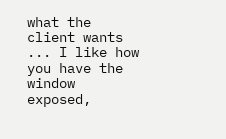what the client wants ... I like how you have the window exposed,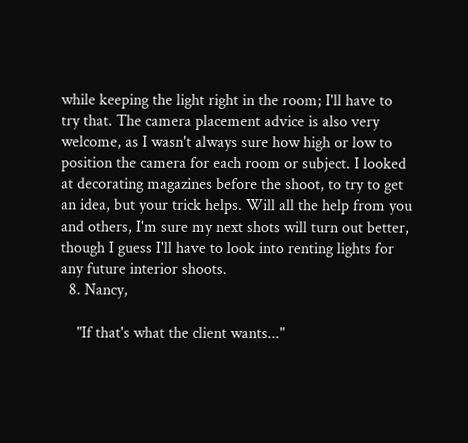while keeping the light right in the room; I'll have to try that. The camera placement advice is also very welcome, as I wasn't always sure how high or low to position the camera for each room or subject. I looked at decorating magazines before the shoot, to try to get an idea, but your trick helps. Will all the help from you and others, I'm sure my next shots will turn out better, though I guess I'll have to look into renting lights for any future interior shoots.
  8. Nancy,

    "If that's what the client wants..."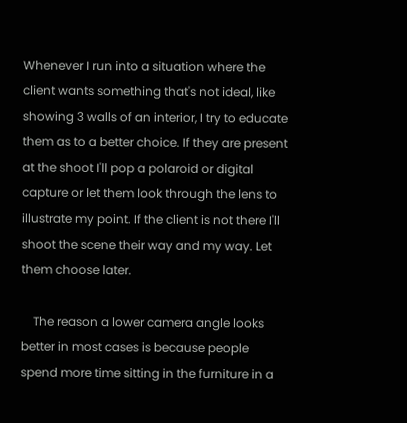Whenever I run into a situation where the client wants something that's not ideal, like showing 3 walls of an interior, I try to educate them as to a better choice. If they are present at the shoot I'll pop a polaroid or digital capture or let them look through the lens to illustrate my point. If the client is not there I'll shoot the scene their way and my way. Let them choose later.

    The reason a lower camera angle looks better in most cases is because people spend more time sitting in the furniture in a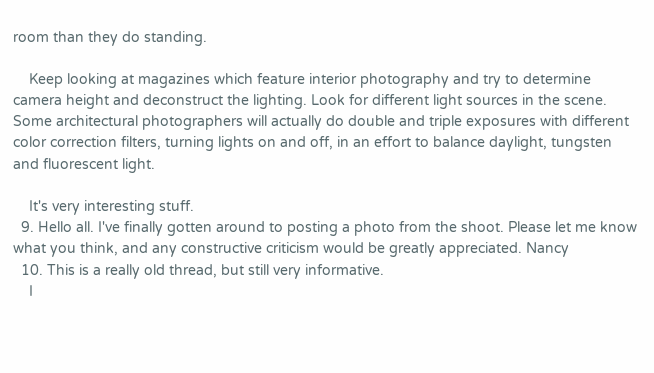room than they do standing.

    Keep looking at magazines which feature interior photography and try to determine camera height and deconstruct the lighting. Look for different light sources in the scene. Some architectural photographers will actually do double and triple exposures with different color correction filters, turning lights on and off, in an effort to balance daylight, tungsten and fluorescent light.

    It's very interesting stuff.
  9. Hello all. I've finally gotten around to posting a photo from the shoot. Please let me know what you think, and any constructive criticism would be greatly appreciated. Nancy
  10. This is a really old thread, but still very informative.
    I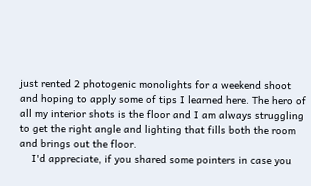just rented 2 photogenic monolights for a weekend shoot and hoping to apply some of tips I learned here. The hero of all my interior shots is the floor and I am always struggling to get the right angle and lighting that fills both the room and brings out the floor.
    I'd appreciate, if you shared some pointers in case you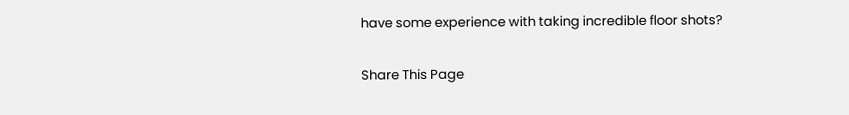have some experience with taking incredible floor shots?

Share This Page